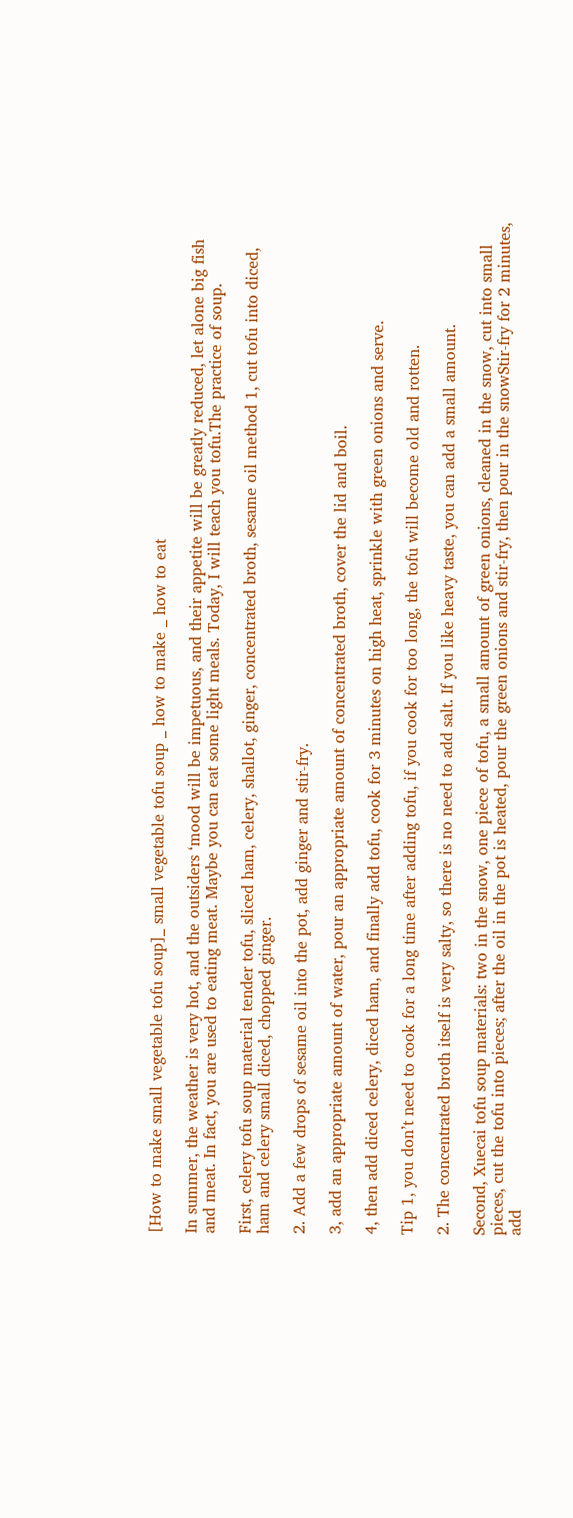[How to make small vegetable tofu soup]_ small vegetable tofu soup _ how to make _ how to eat

In summer, the weather is very hot, and the outsiders ‘mood will be impetuous, and their appetite will be greatly reduced, let alone big fish and meat. In fact, you are used to eating meat. Maybe you can eat some light meals. Today, I will teach you tofu.The practice of soup.

First, celery tofu soup material tender tofu, sliced ham, celery, shallot, ginger, concentrated broth, sesame oil method 1, cut tofu into diced, ham and celery small diced, chopped ginger.

2. Add a few drops of sesame oil into the pot, add ginger and stir-fry.

3, add an appropriate amount of water, pour an appropriate amount of concentrated broth, cover the lid and boil.

4, then add diced celery, diced ham, and finally add tofu, cook for 3 minutes on high heat, sprinkle with green onions and serve.

Tip 1, you don’t need to cook for a long time after adding tofu, if you cook for too long, the tofu will become old and rotten.

2. The concentrated broth itself is very salty, so there is no need to add salt. If you like heavy taste, you can add a small amount.

Second, Xuecai tofu soup materials: two in the snow, one piece of tofu, a small amount of green onions, cleaned in the snow, cut into small pieces, cut the tofu into pieces; after the oil in the pot is heated, pour the green onions and stir-fry, then pour in the snowStir-fry for 2 minutes, add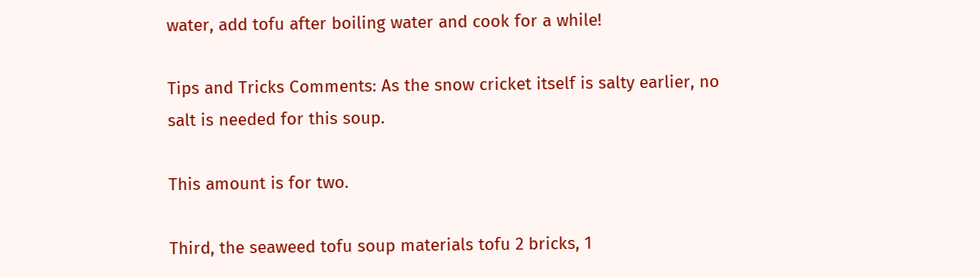water, add tofu after boiling water and cook for a while!

Tips and Tricks Comments: As the snow cricket itself is salty earlier, no salt is needed for this soup.

This amount is for two.

Third, the seaweed tofu soup materials tofu 2 bricks, 1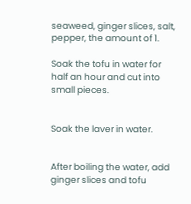seaweed, ginger slices, salt, pepper, the amount of 1.

Soak the tofu in water for half an hour and cut into small pieces.


Soak the laver in water.


After boiling the water, add ginger slices and tofu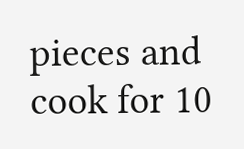pieces and cook for 10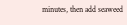minutes, then add seaweed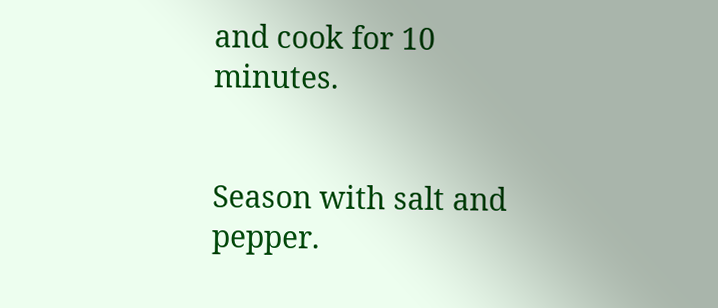and cook for 10 minutes.


Season with salt and pepper.